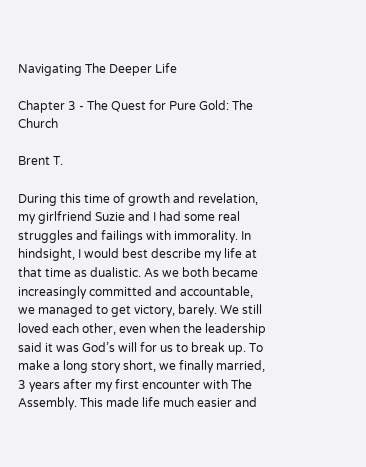Navigating The Deeper Life

Chapter 3 - The Quest for Pure Gold: The Church

Brent T.

During this time of growth and revelation, my girlfriend Suzie and I had some real struggles and failings with immorality. In hindsight, I would best describe my life at that time as dualistic. As we both became increasingly committed and accountable, we managed to get victory, barely. We still loved each other, even when the leadership said it was God’s will for us to break up. To make a long story short, we finally married, 3 years after my first encounter with The Assembly. This made life much easier and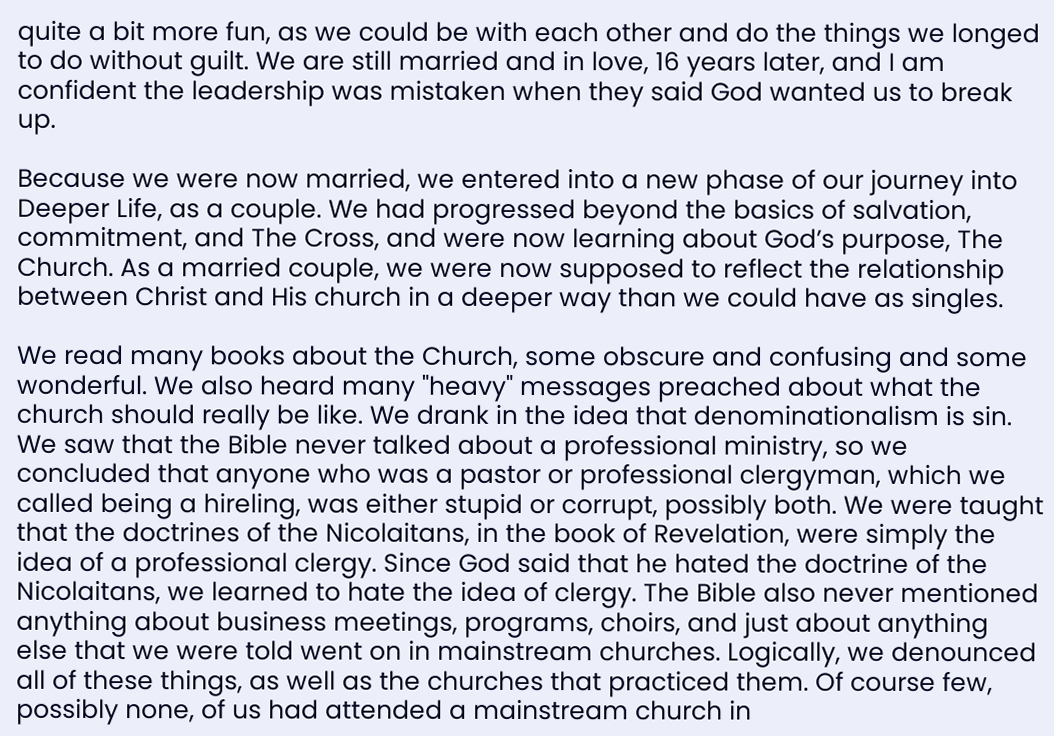quite a bit more fun, as we could be with each other and do the things we longed to do without guilt. We are still married and in love, 16 years later, and I am confident the leadership was mistaken when they said God wanted us to break up.

Because we were now married, we entered into a new phase of our journey into Deeper Life, as a couple. We had progressed beyond the basics of salvation, commitment, and The Cross, and were now learning about God’s purpose, The Church. As a married couple, we were now supposed to reflect the relationship between Christ and His church in a deeper way than we could have as singles.

We read many books about the Church, some obscure and confusing and some wonderful. We also heard many "heavy" messages preached about what the church should really be like. We drank in the idea that denominationalism is sin. We saw that the Bible never talked about a professional ministry, so we concluded that anyone who was a pastor or professional clergyman, which we called being a hireling, was either stupid or corrupt, possibly both. We were taught that the doctrines of the Nicolaitans, in the book of Revelation, were simply the idea of a professional clergy. Since God said that he hated the doctrine of the Nicolaitans, we learned to hate the idea of clergy. The Bible also never mentioned anything about business meetings, programs, choirs, and just about anything else that we were told went on in mainstream churches. Logically, we denounced all of these things, as well as the churches that practiced them. Of course few, possibly none, of us had attended a mainstream church in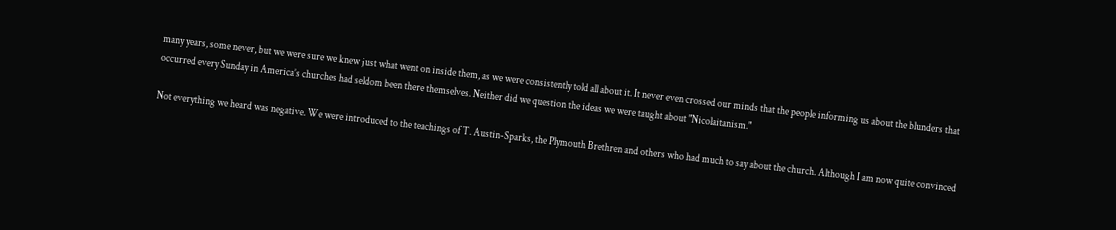many years, some never, but we were sure we knew just what went on inside them, as we were consistently told all about it. It never even crossed our minds that the people informing us about the blunders that occurred every Sunday in America’s churches had seldom been there themselves. Neither did we question the ideas we were taught about "Nicolaitanism."

Not everything we heard was negative. We were introduced to the teachings of T. Austin-Sparks, the Plymouth Brethren and others who had much to say about the church. Although I am now quite convinced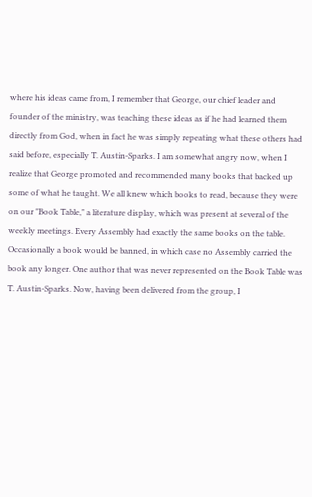where his ideas came from, I remember that George, our chief leader and founder of the ministry, was teaching these ideas as if he had learned them directly from God, when in fact he was simply repeating what these others had said before, especially T. Austin-Sparks. I am somewhat angry now, when I realize that George promoted and recommended many books that backed up some of what he taught. We all knew which books to read, because they were on our "Book Table," a literature display, which was present at several of the weekly meetings. Every Assembly had exactly the same books on the table. Occasionally a book would be banned, in which case no Assembly carried the book any longer. One author that was never represented on the Book Table was T. Austin-Sparks. Now, having been delivered from the group, I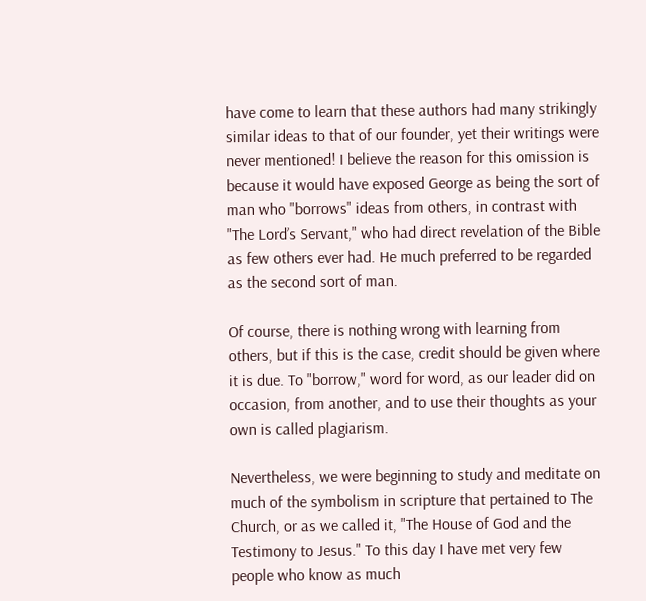have come to learn that these authors had many strikingly similar ideas to that of our founder, yet their writings were never mentioned! I believe the reason for this omission is because it would have exposed George as being the sort of man who "borrows" ideas from others, in contrast with "The Lord’s Servant," who had direct revelation of the Bible as few others ever had. He much preferred to be regarded as the second sort of man.

Of course, there is nothing wrong with learning from others, but if this is the case, credit should be given where it is due. To "borrow," word for word, as our leader did on occasion, from another, and to use their thoughts as your own is called plagiarism.

Nevertheless, we were beginning to study and meditate on much of the symbolism in scripture that pertained to The Church, or as we called it, "The House of God and the Testimony to Jesus." To this day I have met very few people who know as much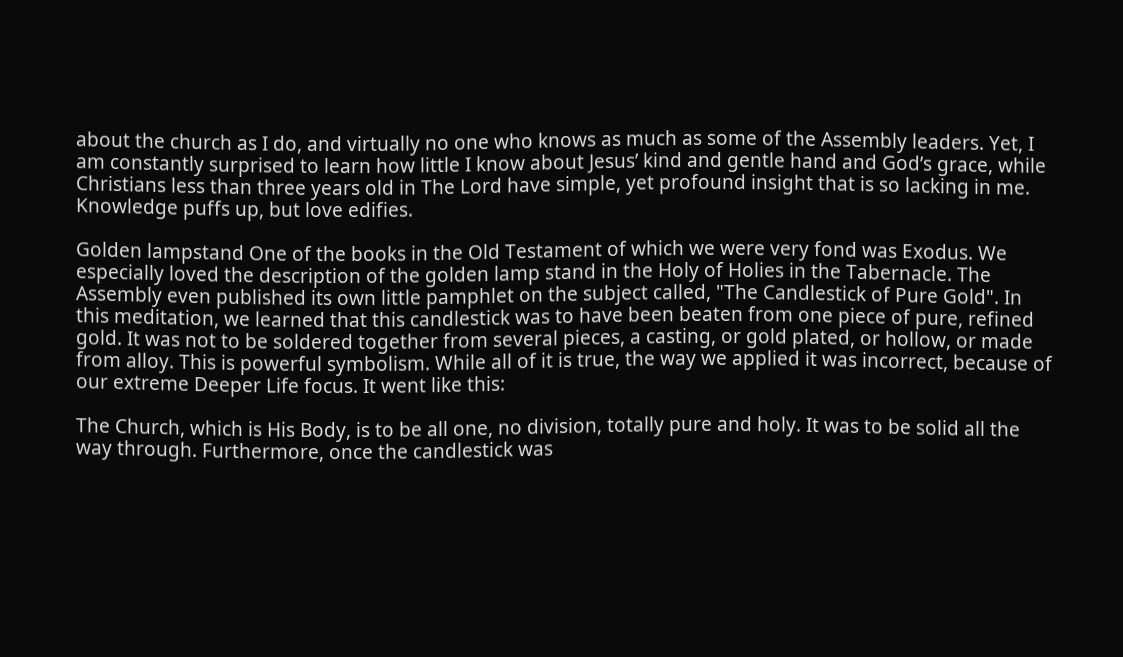about the church as I do, and virtually no one who knows as much as some of the Assembly leaders. Yet, I am constantly surprised to learn how little I know about Jesus’ kind and gentle hand and God’s grace, while Christians less than three years old in The Lord have simple, yet profound insight that is so lacking in me. Knowledge puffs up, but love edifies.

Golden lampstand One of the books in the Old Testament of which we were very fond was Exodus. We especially loved the description of the golden lamp stand in the Holy of Holies in the Tabernacle. The Assembly even published its own little pamphlet on the subject called, "The Candlestick of Pure Gold". In this meditation, we learned that this candlestick was to have been beaten from one piece of pure, refined gold. It was not to be soldered together from several pieces, a casting, or gold plated, or hollow, or made from alloy. This is powerful symbolism. While all of it is true, the way we applied it was incorrect, because of our extreme Deeper Life focus. It went like this:

The Church, which is His Body, is to be all one, no division, totally pure and holy. It was to be solid all the way through. Furthermore, once the candlestick was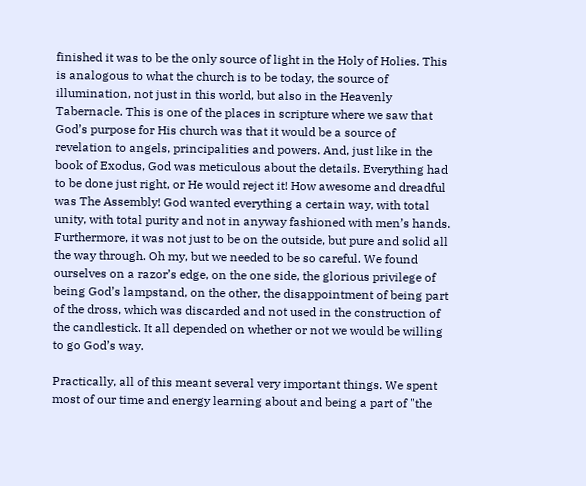finished it was to be the only source of light in the Holy of Holies. This is analogous to what the church is to be today, the source of illumination, not just in this world, but also in the Heavenly Tabernacle. This is one of the places in scripture where we saw that God’s purpose for His church was that it would be a source of revelation to angels, principalities and powers. And, just like in the book of Exodus, God was meticulous about the details. Everything had to be done just right, or He would reject it! How awesome and dreadful was The Assembly! God wanted everything a certain way, with total unity, with total purity and not in anyway fashioned with men’s hands. Furthermore, it was not just to be on the outside, but pure and solid all the way through. Oh my, but we needed to be so careful. We found ourselves on a razor’s edge, on the one side, the glorious privilege of being God’s lampstand, on the other, the disappointment of being part of the dross, which was discarded and not used in the construction of the candlestick. It all depended on whether or not we would be willing to go God’s way.

Practically, all of this meant several very important things. We spent most of our time and energy learning about and being a part of "the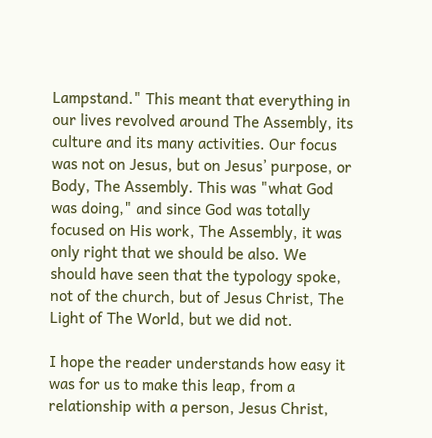Lampstand." This meant that everything in our lives revolved around The Assembly, its culture and its many activities. Our focus was not on Jesus, but on Jesus’ purpose, or Body, The Assembly. This was "what God was doing," and since God was totally focused on His work, The Assembly, it was only right that we should be also. We should have seen that the typology spoke, not of the church, but of Jesus Christ, The Light of The World, but we did not.

I hope the reader understands how easy it was for us to make this leap, from a relationship with a person, Jesus Christ,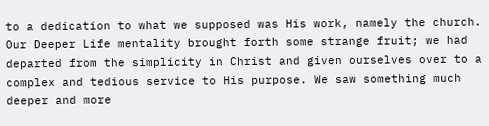to a dedication to what we supposed was His work, namely the church. Our Deeper Life mentality brought forth some strange fruit; we had departed from the simplicity in Christ and given ourselves over to a complex and tedious service to His purpose. We saw something much deeper and more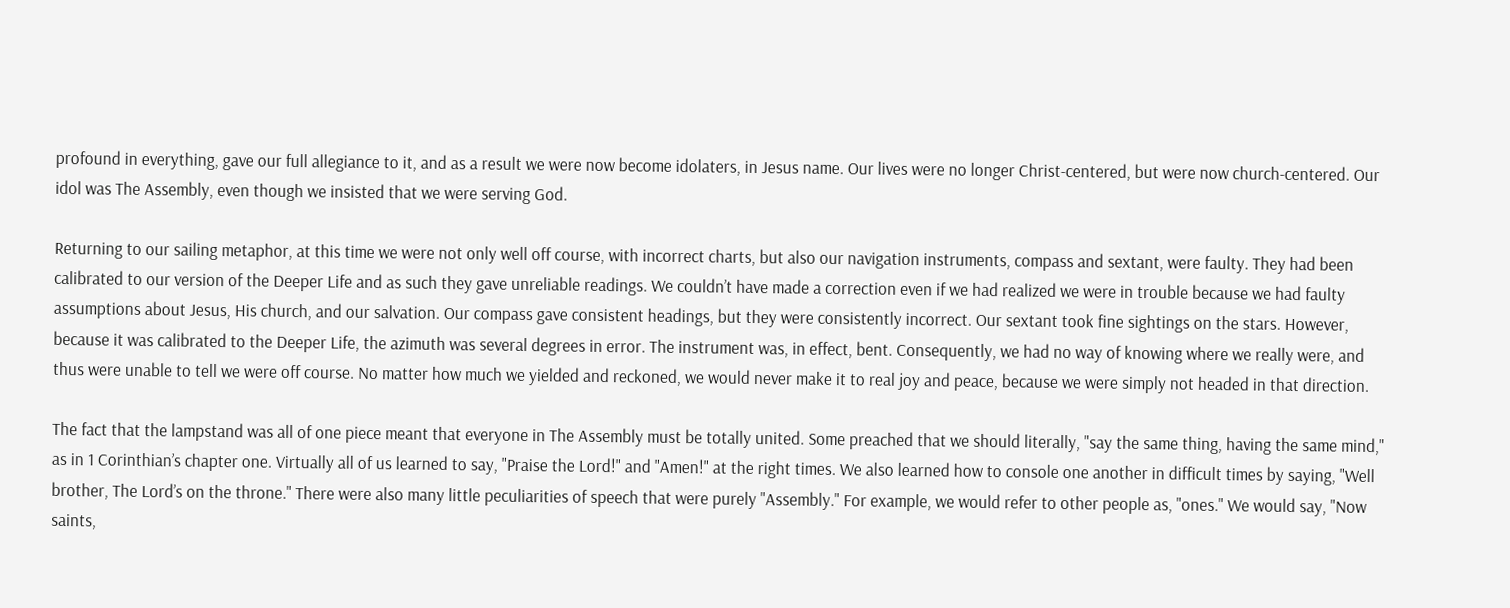profound in everything, gave our full allegiance to it, and as a result we were now become idolaters, in Jesus name. Our lives were no longer Christ-centered, but were now church-centered. Our idol was The Assembly, even though we insisted that we were serving God.

Returning to our sailing metaphor, at this time we were not only well off course, with incorrect charts, but also our navigation instruments, compass and sextant, were faulty. They had been calibrated to our version of the Deeper Life and as such they gave unreliable readings. We couldn’t have made a correction even if we had realized we were in trouble because we had faulty assumptions about Jesus, His church, and our salvation. Our compass gave consistent headings, but they were consistently incorrect. Our sextant took fine sightings on the stars. However, because it was calibrated to the Deeper Life, the azimuth was several degrees in error. The instrument was, in effect, bent. Consequently, we had no way of knowing where we really were, and thus were unable to tell we were off course. No matter how much we yielded and reckoned, we would never make it to real joy and peace, because we were simply not headed in that direction.

The fact that the lampstand was all of one piece meant that everyone in The Assembly must be totally united. Some preached that we should literally, "say the same thing, having the same mind," as in 1 Corinthian’s chapter one. Virtually all of us learned to say, "Praise the Lord!" and "Amen!" at the right times. We also learned how to console one another in difficult times by saying, "Well brother, The Lord’s on the throne." There were also many little peculiarities of speech that were purely "Assembly." For example, we would refer to other people as, "ones." We would say, "Now saints,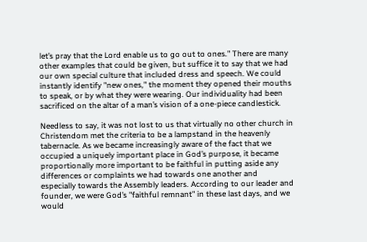let’s pray that the Lord enable us to go out to ones." There are many other examples that could be given, but suffice it to say that we had our own special culture that included dress and speech. We could instantly identify "new ones," the moment they opened their mouths to speak, or by what they were wearing. Our individuality had been sacrificed on the altar of a man’s vision of a one-piece candlestick.

Needless to say, it was not lost to us that virtually no other church in Christendom met the criteria to be a lampstand in the heavenly tabernacle. As we became increasingly aware of the fact that we occupied a uniquely important place in God’s purpose, it became proportionally more important to be faithful in putting aside any differences or complaints we had towards one another and especially towards the Assembly leaders. According to our leader and founder, we were God’s "faithful remnant" in these last days, and we would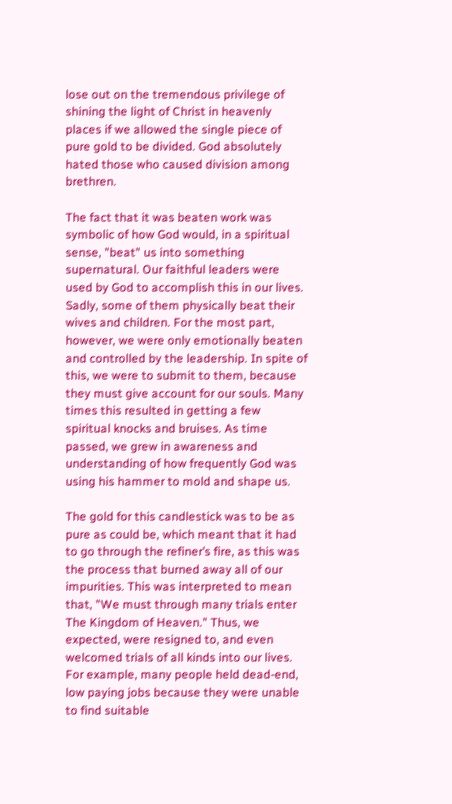lose out on the tremendous privilege of shining the light of Christ in heavenly places if we allowed the single piece of pure gold to be divided. God absolutely hated those who caused division among brethren.

The fact that it was beaten work was symbolic of how God would, in a spiritual sense, "beat" us into something supernatural. Our faithful leaders were used by God to accomplish this in our lives. Sadly, some of them physically beat their wives and children. For the most part, however, we were only emotionally beaten and controlled by the leadership. In spite of this, we were to submit to them, because they must give account for our souls. Many times this resulted in getting a few spiritual knocks and bruises. As time passed, we grew in awareness and understanding of how frequently God was using his hammer to mold and shape us.

The gold for this candlestick was to be as pure as could be, which meant that it had to go through the refiner’s fire, as this was the process that burned away all of our impurities. This was interpreted to mean that, "We must through many trials enter The Kingdom of Heaven." Thus, we expected, were resigned to, and even welcomed trials of all kinds into our lives. For example, many people held dead-end, low paying jobs because they were unable to find suitable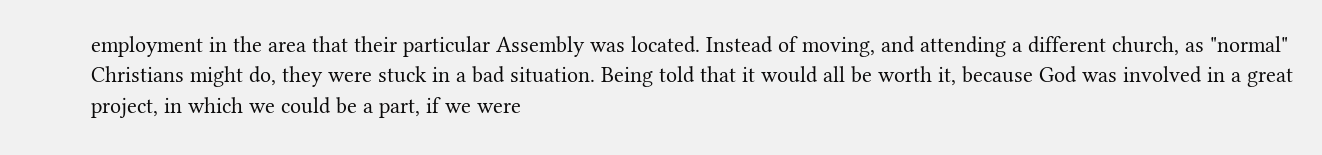employment in the area that their particular Assembly was located. Instead of moving, and attending a different church, as "normal" Christians might do, they were stuck in a bad situation. Being told that it would all be worth it, because God was involved in a great project, in which we could be a part, if we were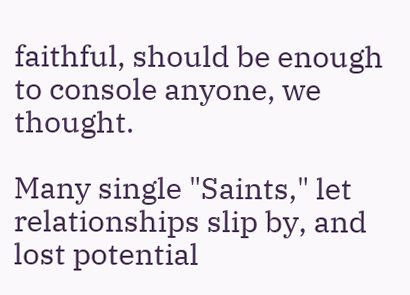faithful, should be enough to console anyone, we thought.

Many single "Saints," let relationships slip by, and lost potential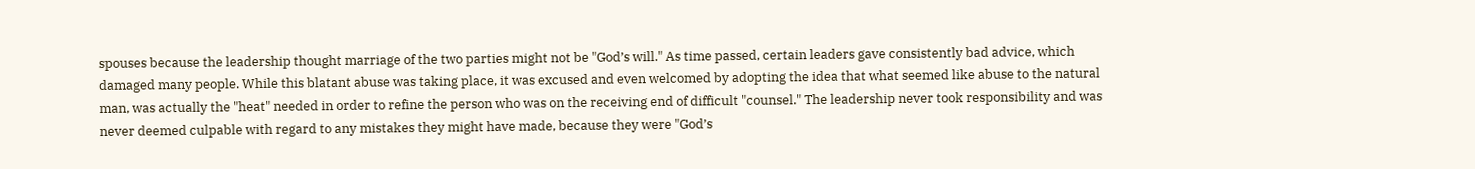spouses because the leadership thought marriage of the two parties might not be "God’s will." As time passed, certain leaders gave consistently bad advice, which damaged many people. While this blatant abuse was taking place, it was excused and even welcomed by adopting the idea that what seemed like abuse to the natural man, was actually the "heat" needed in order to refine the person who was on the receiving end of difficult "counsel." The leadership never took responsibility and was never deemed culpable with regard to any mistakes they might have made, because they were "God’s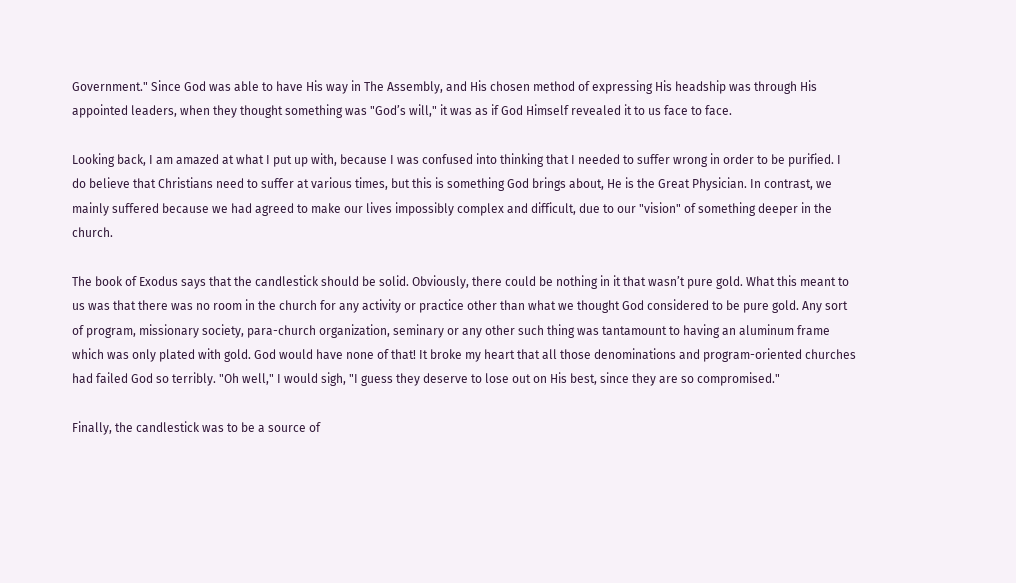Government." Since God was able to have His way in The Assembly, and His chosen method of expressing His headship was through His appointed leaders, when they thought something was "God’s will," it was as if God Himself revealed it to us face to face.

Looking back, I am amazed at what I put up with, because I was confused into thinking that I needed to suffer wrong in order to be purified. I do believe that Christians need to suffer at various times, but this is something God brings about, He is the Great Physician. In contrast, we mainly suffered because we had agreed to make our lives impossibly complex and difficult, due to our "vision" of something deeper in the church.

The book of Exodus says that the candlestick should be solid. Obviously, there could be nothing in it that wasn’t pure gold. What this meant to us was that there was no room in the church for any activity or practice other than what we thought God considered to be pure gold. Any sort of program, missionary society, para-church organization, seminary or any other such thing was tantamount to having an aluminum frame which was only plated with gold. God would have none of that! It broke my heart that all those denominations and program-oriented churches had failed God so terribly. "Oh well," I would sigh, "I guess they deserve to lose out on His best, since they are so compromised."

Finally, the candlestick was to be a source of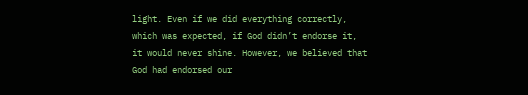light. Even if we did everything correctly, which was expected, if God didn’t endorse it, it would never shine. However, we believed that God had endorsed our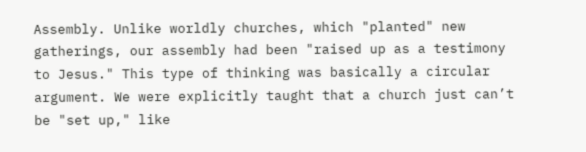Assembly. Unlike worldly churches, which "planted" new gatherings, our assembly had been "raised up as a testimony to Jesus." This type of thinking was basically a circular argument. We were explicitly taught that a church just can’t be "set up," like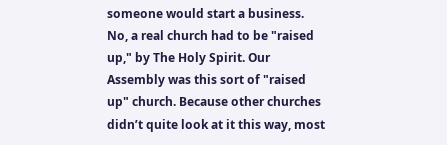someone would start a business. No, a real church had to be "raised up," by The Holy Spirit. Our Assembly was this sort of "raised up" church. Because other churches didn’t quite look at it this way, most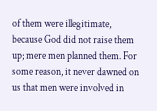of them were illegitimate, because God did not raise them up; mere men planned them. For some reason, it never dawned on us that men were involved in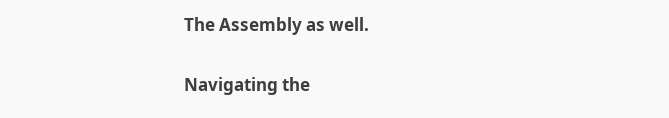The Assembly as well.

Navigating the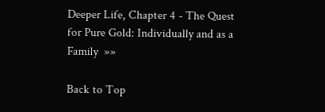Deeper Life, Chapter 4 - The Quest for Pure Gold: Individually and as a Family  »»

Back to Top